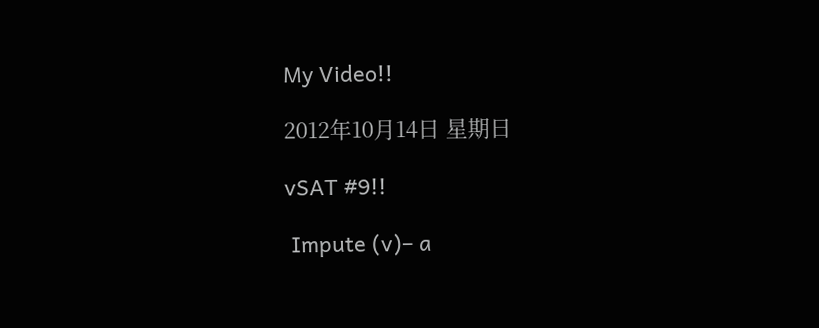My Video!!

2012年10月14日 星期日

vSAT #9!!

 Impute (v)– a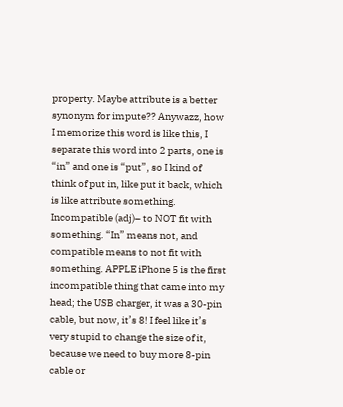property. Maybe attribute is a better synonym for impute?? Anywazz, how I memorize this word is like this, I separate this word into 2 parts, one is “in” and one is “put”, so I kind of think of put in, like put it back, which is like attribute something.
Incompatible (adj)– to NOT fit with something. “In” means not, and compatible means to not fit with something. APPLE iPhone 5 is the first incompatible thing that came into my head; the USB charger, it was a 30-pin cable, but now, it’s 8! I feel like it’s very stupid to change the size of it, because we need to buy more 8-pin cable or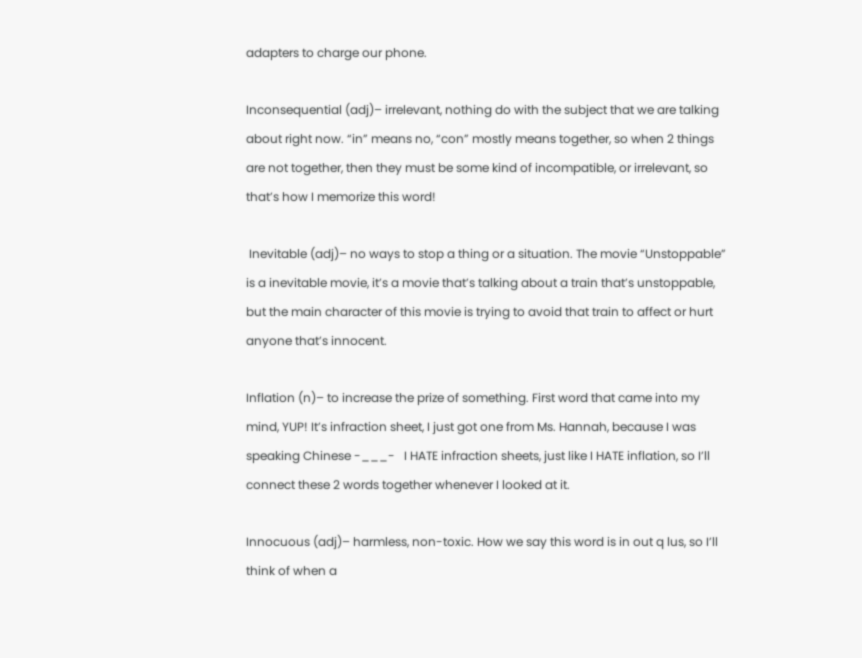adapters to charge our phone.

Inconsequential (adj)– irrelevant, nothing do with the subject that we are talking about right now. “in” means no, “con” mostly means together, so when 2 things are not together, then they must be some kind of incompatible, or irrelevant, so that’s how I memorize this word!

 Inevitable (adj)– no ways to stop a thing or a situation. The movie “Unstoppable” is a inevitable movie, it’s a movie that’s talking about a train that’s unstoppable, but the main character of this movie is trying to avoid that train to affect or hurt anyone that’s innocent.

Inflation (n)– to increase the prize of something. First word that came into my mind, YUP! It’s infraction sheet, I just got one from Ms. Hannah, because I was speaking Chinese -___-   I HATE infraction sheets, just like I HATE inflation, so I’ll connect these 2 words together whenever I looked at it.

Innocuous (adj)– harmless, non-toxic. How we say this word is in out q lus, so I’ll think of when a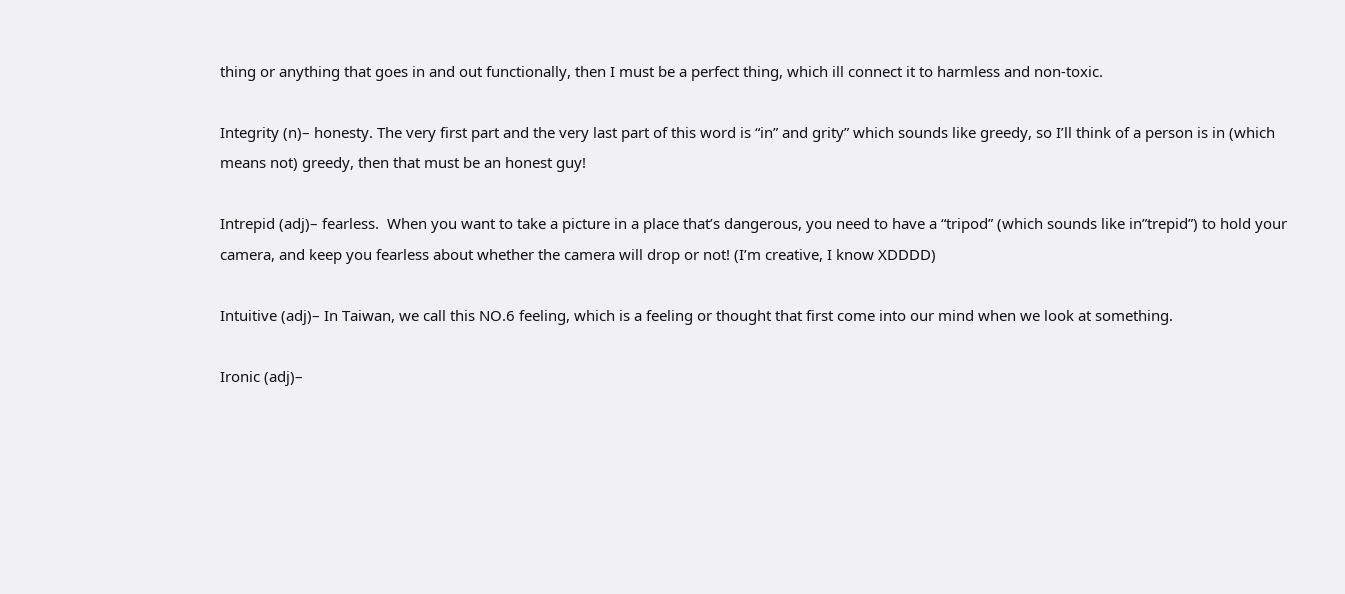thing or anything that goes in and out functionally, then I must be a perfect thing, which ill connect it to harmless and non-toxic.

Integrity (n)– honesty. The very first part and the very last part of this word is “in” and grity” which sounds like greedy, so I’ll think of a person is in (which means not) greedy, then that must be an honest guy!

Intrepid (adj)– fearless.  When you want to take a picture in a place that’s dangerous, you need to have a “tripod” (which sounds like in”trepid”) to hold your camera, and keep you fearless about whether the camera will drop or not! (I’m creative, I know XDDDD)

Intuitive (adj)– In Taiwan, we call this NO.6 feeling, which is a feeling or thought that first come into our mind when we look at something.

Ironic (adj)–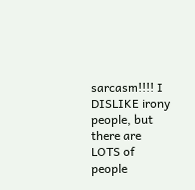sarcasm!!!! I DISLIKE irony people, but there are LOTS of people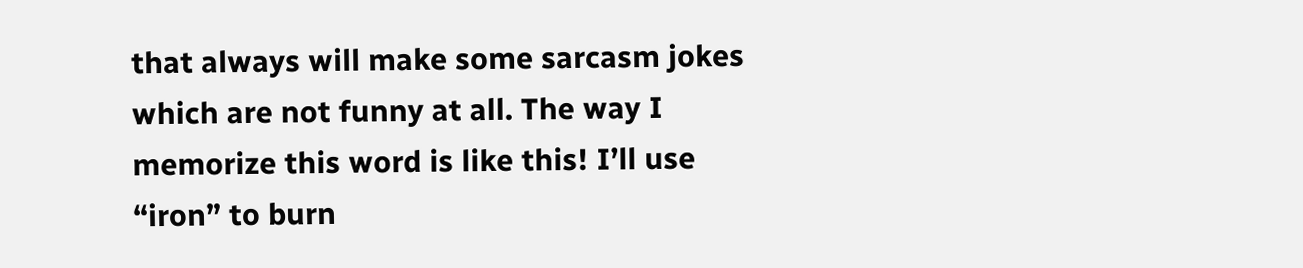that always will make some sarcasm jokes which are not funny at all. The way I memorize this word is like this! I’ll use “iron” to burn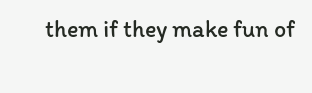them if they make fun of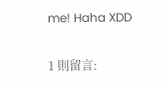me! Haha XDD

1 則留言: